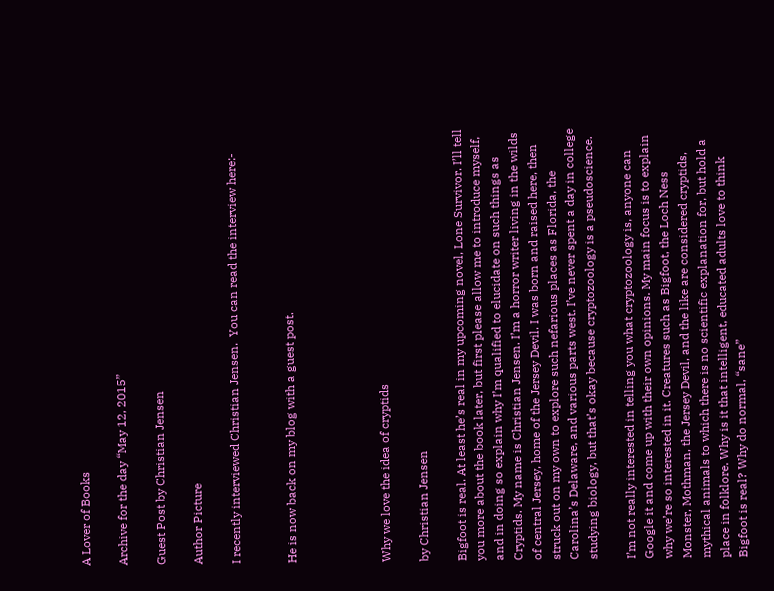A Lover of Books

Archive for the day “May 12, 2015”

Guest Post by Christian Jensen

Author Picture

I recently interviewed Christian Jensen.  You can read the interview here:-


He is now back on my blog with a guest post.




Why we love the idea of cryptids

by Christian Jensen

Bigfoot is real. At least he’s real in my upcoming novel, Lone Survivor. I’ll tell you more about the book later, but first please allow me to introduce myself, and in doing so explain why I’m qualified to elucidate on such things as Cryptids. My name is Christian Jensen. I’m a horror writer living in the wilds of central Jersey, home of the Jersey Devil. I was born and raised here, then struck out on my own to explore such nefarious places as Florida, the Carolina’s Delaware, and various parts west. I’ve never spent a day in college studying biology, but that’s okay because cryptozoology is a pseudoscience.

I’m not really interested in telling you what cryptozoology is, anyone can Google it and come up with their own opinions. My main focus is to explain why we’re so interested in it. Creatures such as Bigfoot, the Loch Ness Monster, Mothman, the Jersey Devil, and the like are considered cryptids, mythical animals to which there is no scientific explanation for, but hold a place in folklore. Why is it that intelligent, educated adults love to think Bigfoot is real? Why do normal, “sane”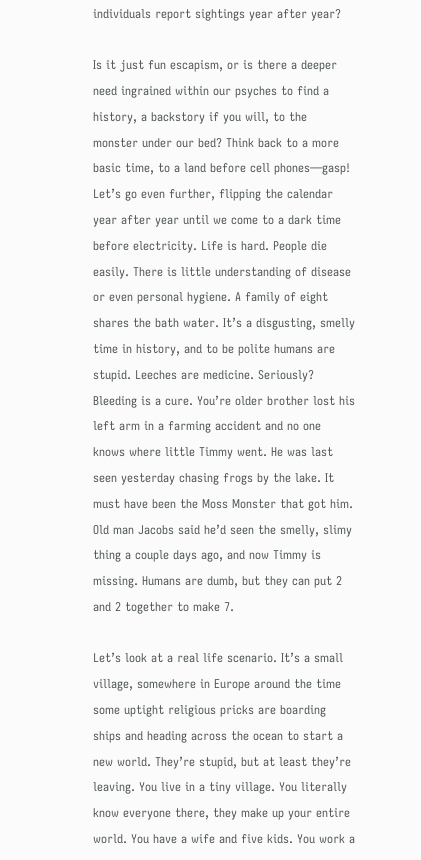individuals report sightings year after year?

Is it just fun escapism, or is there a deeper need ingrained within our psyches to find a history, a backstory if you will, to the monster under our bed? Think back to a more basic time, to a land before cell phones—gasp! Let’s go even further, flipping the calendar year after year until we come to a dark time before electricity. Life is hard. People die easily. There is little understanding of disease or even personal hygiene. A family of eight shares the bath water. It’s a disgusting, smelly time in history, and to be polite humans are stupid. Leeches are medicine. Seriously? Bleeding is a cure. You’re older brother lost his left arm in a farming accident and no one knows where little Timmy went. He was last seen yesterday chasing frogs by the lake. It must have been the Moss Monster that got him. Old man Jacobs said he’d seen the smelly, slimy thing a couple days ago, and now Timmy is missing. Humans are dumb, but they can put 2 and 2 together to make 7.

Let’s look at a real life scenario. It’s a small village, somewhere in Europe around the time some uptight religious pricks are boarding ships and heading across the ocean to start a new world. They’re stupid, but at least they’re leaving. You live in a tiny village. You literally know everyone there, they make up your entire world. You have a wife and five kids. You work a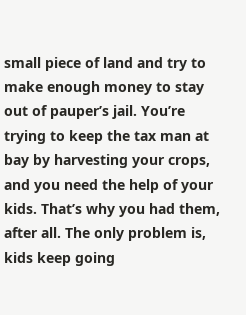small piece of land and try to make enough money to stay out of pauper’s jail. You’re trying to keep the tax man at bay by harvesting your crops, and you need the help of your kids. That’s why you had them, after all. The only problem is, kids keep going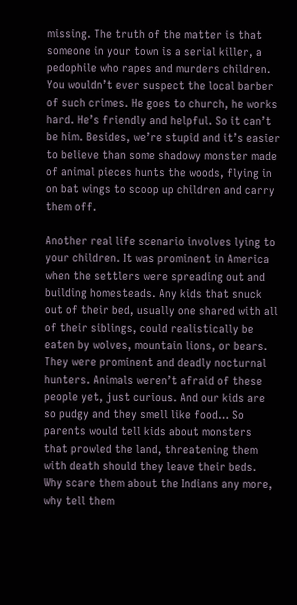missing. The truth of the matter is that someone in your town is a serial killer, a pedophile who rapes and murders children. You wouldn’t ever suspect the local barber of such crimes. He goes to church, he works hard. He’s friendly and helpful. So it can’t be him. Besides, we’re stupid and it’s easier to believe than some shadowy monster made of animal pieces hunts the woods, flying in on bat wings to scoop up children and carry them off.

Another real life scenario involves lying to your children. It was prominent in America when the settlers were spreading out and building homesteads. Any kids that snuck out of their bed, usually one shared with all of their siblings, could realistically be eaten by wolves, mountain lions, or bears. They were prominent and deadly nocturnal hunters. Animals weren’t afraid of these people yet, just curious. And our kids are so pudgy and they smell like food… So parents would tell kids about monsters that prowled the land, threatening them with death should they leave their beds. Why scare them about the Indians any more, why tell them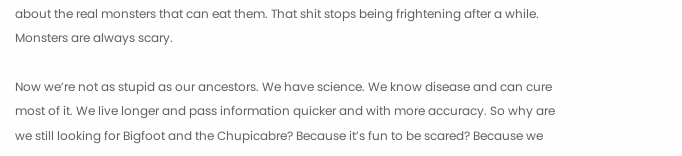about the real monsters that can eat them. That shit stops being frightening after a while. Monsters are always scary.

Now we’re not as stupid as our ancestors. We have science. We know disease and can cure most of it. We live longer and pass information quicker and with more accuracy. So why are we still looking for Bigfoot and the Chupicabre? Because it’s fun to be scared? Because we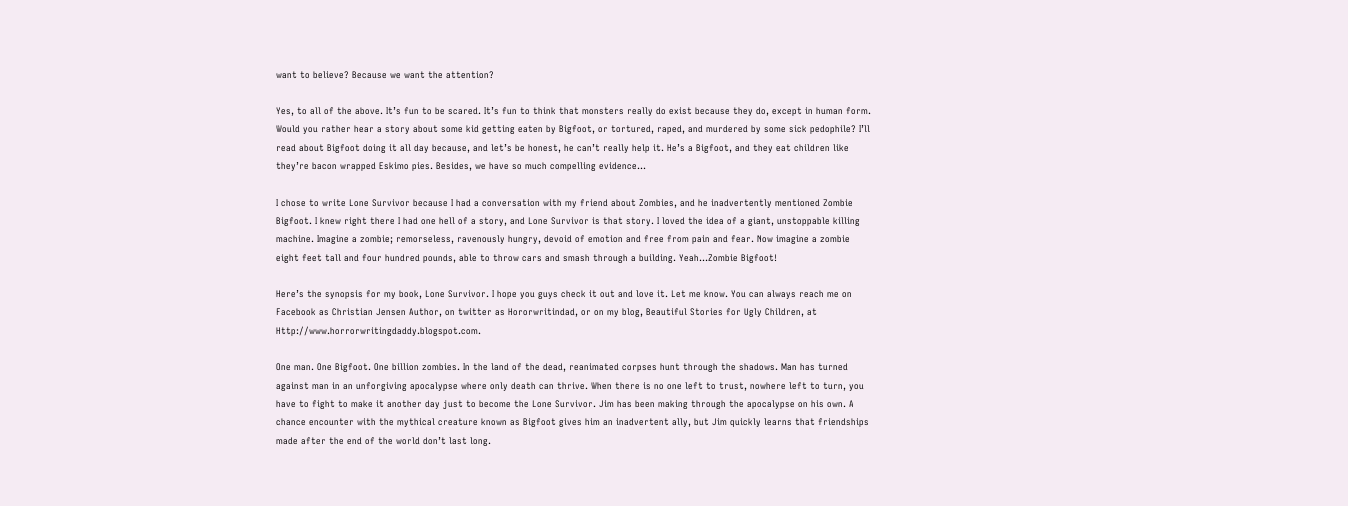want to believe? Because we want the attention?

Yes, to all of the above. It’s fun to be scared. It’s fun to think that monsters really do exist because they do, except in human form. Would you rather hear a story about some kid getting eaten by Bigfoot, or tortured, raped, and murdered by some sick pedophile? I’ll read about Bigfoot doing it all day because, and let’s be honest, he can’t really help it. He’s a Bigfoot, and they eat children like they’re bacon wrapped Eskimo pies. Besides, we have so much compelling evidence…

I chose to write Lone Survivor because I had a conversation with my friend about Zombies, and he inadvertently mentioned Zombie Bigfoot. I knew right there I had one hell of a story, and Lone Survivor is that story. I loved the idea of a giant, unstoppable killing machine. Imagine a zombie; remorseless, ravenously hungry, devoid of emotion and free from pain and fear. Now imagine a zombie eight feet tall and four hundred pounds, able to throw cars and smash through a building. Yeah…Zombie Bigfoot!

Here’s the synopsis for my book, Lone Survivor. I hope you guys check it out and love it. Let me know. You can always reach me on Facebook as Christian Jensen Author, on twitter as Hororwritindad, or on my blog, Beautiful Stories for Ugly Children, at Http://www.horrorwritingdaddy.blogspot.com.

One man. One Bigfoot. One billion zombies. In the land of the dead, reanimated corpses hunt through the shadows. Man has turned against man in an unforgiving apocalypse where only death can thrive. When there is no one left to trust, nowhere left to turn, you have to fight to make it another day just to become the Lone Survivor. Jim has been making through the apocalypse on his own. A chance encounter with the mythical creature known as Bigfoot gives him an inadvertent ally, but Jim quickly learns that friendships made after the end of the world don’t last long.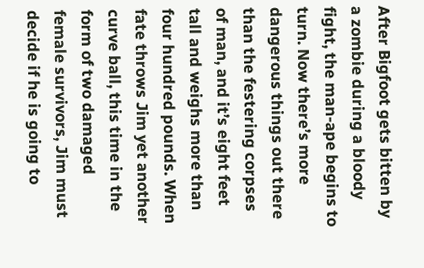After Bigfoot gets bitten by a zombie during a bloody fight, the man-ape begins to turn. Now there’s more dangerous things out there than the festering corpses of man, and it’s eight feet tall and weighs more than four hundred pounds. When fate throws Jim yet another curve ball, this time in the form of two damaged female survivors, Jim must decide if he is going to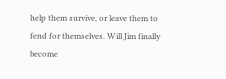help them survive, or leave them to fend for themselves. Will Jim finally become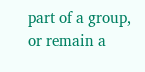part of a group, or remain a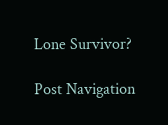Lone Survivor?

Post Navigation